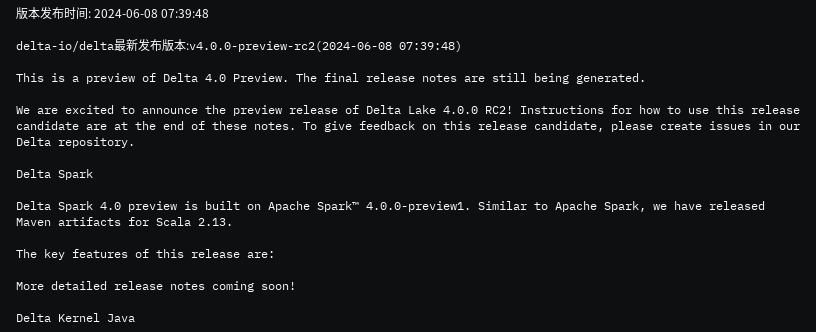版本发布时间: 2024-06-08 07:39:48

delta-io/delta最新发布版本:v4.0.0-preview-rc2(2024-06-08 07:39:48)

This is a preview of Delta 4.0 Preview. The final release notes are still being generated.

We are excited to announce the preview release of Delta Lake 4.0.0 RC2! Instructions for how to use this release candidate are at the end of these notes. To give feedback on this release candidate, please create issues in our Delta repository.

Delta Spark

Delta Spark 4.0 preview is built on Apache Spark™ 4.0.0-preview1. Similar to Apache Spark, we have released Maven artifacts for Scala 2.13.

The key features of this release are:

More detailed release notes coming soon!

Delta Kernel Java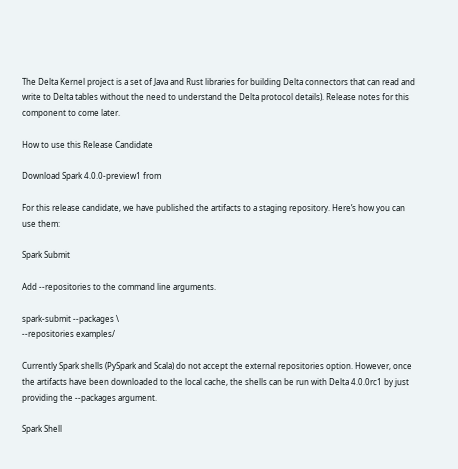The Delta Kernel project is a set of Java and Rust libraries for building Delta connectors that can read and write to Delta tables without the need to understand the Delta protocol details). Release notes for this component to come later.

How to use this Release Candidate

Download Spark 4.0.0-preview1 from

For this release candidate, we have published the artifacts to a staging repository. Here’s how you can use them:

Spark Submit

Add --repositories to the command line arguments.

spark-submit --packages \
--repositories examples/

Currently Spark shells (PySpark and Scala) do not accept the external repositories option. However, once the artifacts have been downloaded to the local cache, the shells can be run with Delta 4.0.0rc1 by just providing the --packages argument.

Spark Shell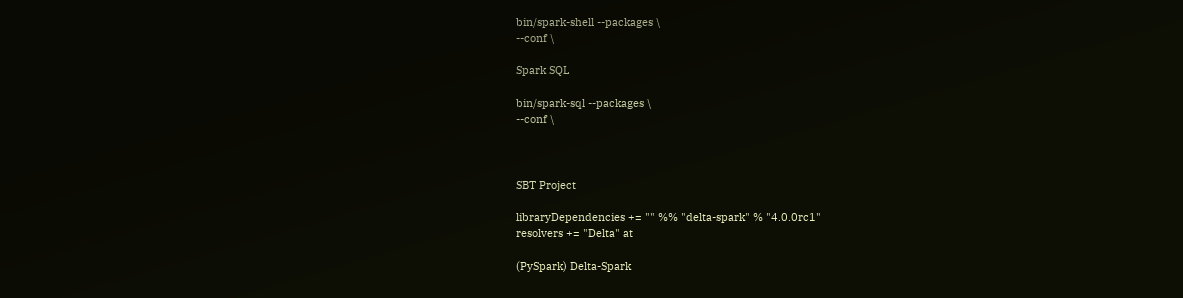bin/spark-shell --packages \
--conf \

Spark SQL

bin/spark-sql --packages \
--conf \



SBT Project

libraryDependencies += "" %% "delta-spark" % "4.0.0rc1"
resolvers += "Delta" at

(PySpark) Delta-Spark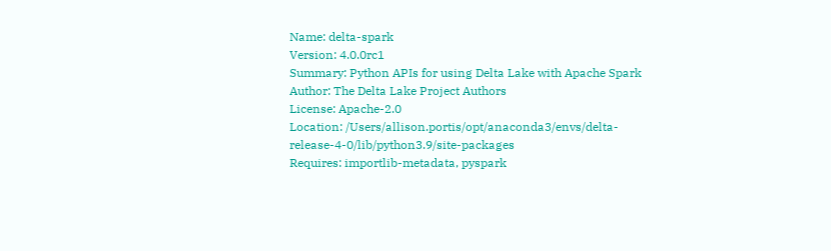Name: delta-spark
Version: 4.0.0rc1
Summary: Python APIs for using Delta Lake with Apache Spark
Author: The Delta Lake Project Authors
License: Apache-2.0
Location: /Users/allison.portis/opt/anaconda3/envs/delta-release-4-0/lib/python3.9/site-packages
Requires: importlib-metadata, pyspark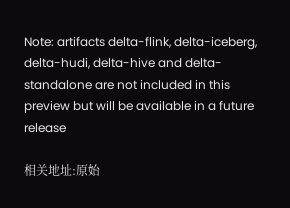Note: artifacts delta-flink, delta-iceberg, delta-hudi, delta-hive and delta-standalone are not included in this preview but will be available in a future release

相关地址:原始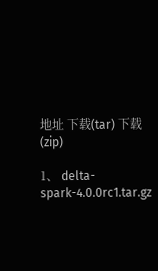地址 下载(tar) 下载(zip)

1、 delta-spark-4.0.0rc1.tar.gz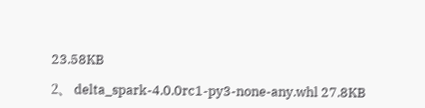23.58KB

2、 delta_spark-4.0.0rc1-py3-none-any.whl 27.8KB